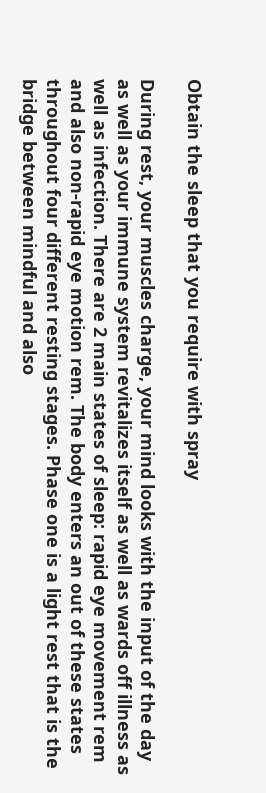Obtain the sleep that you require with spray

During rest, your muscles charge, your mind looks with the input of the day as well as your immune system revitalizes itself as well as wards off illness as well as infection. There are 2 main states of sleep: rapid eye movement rem and also non-rapid eye motion rem. The body enters an out of these states throughout four different resting stages. Phase one is a light rest that is the bridge between mindful and also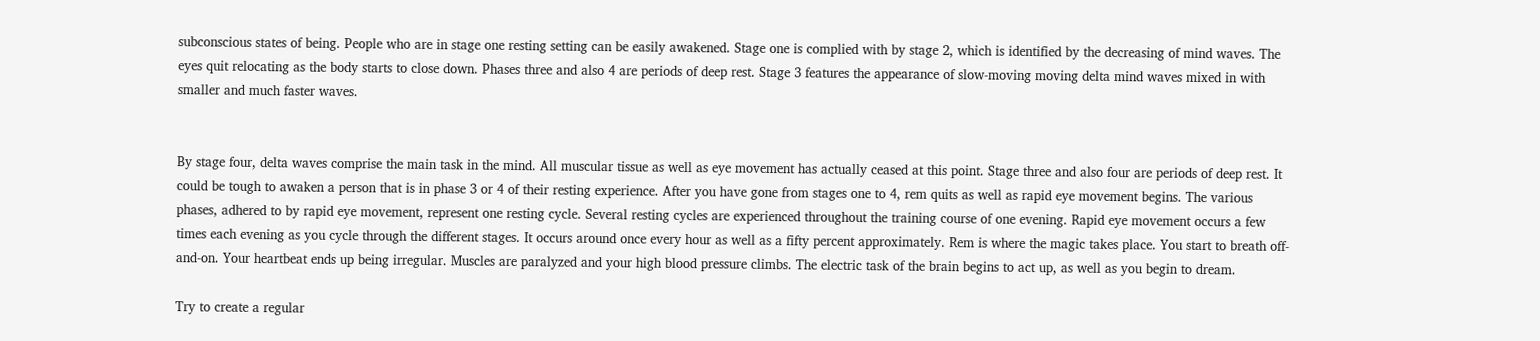subconscious states of being. People who are in stage one resting setting can be easily awakened. Stage one is complied with by stage 2, which is identified by the decreasing of mind waves. The eyes quit relocating as the body starts to close down. Phases three and also 4 are periods of deep rest. Stage 3 features the appearance of slow-moving moving delta mind waves mixed in with smaller and much faster waves.


By stage four, delta waves comprise the main task in the mind. All muscular tissue as well as eye movement has actually ceased at this point. Stage three and also four are periods of deep rest. It could be tough to awaken a person that is in phase 3 or 4 of their resting experience. After you have gone from stages one to 4, rem quits as well as rapid eye movement begins. The various phases, adhered to by rapid eye movement, represent one resting cycle. Several resting cycles are experienced throughout the training course of one evening. Rapid eye movement occurs a few times each evening as you cycle through the different stages. It occurs around once every hour as well as a fifty percent approximately. Rem is where the magic takes place. You start to breath off-and-on. Your heartbeat ends up being irregular. Muscles are paralyzed and your high blood pressure climbs. The electric task of the brain begins to act up, as well as you begin to dream.

Try to create a regular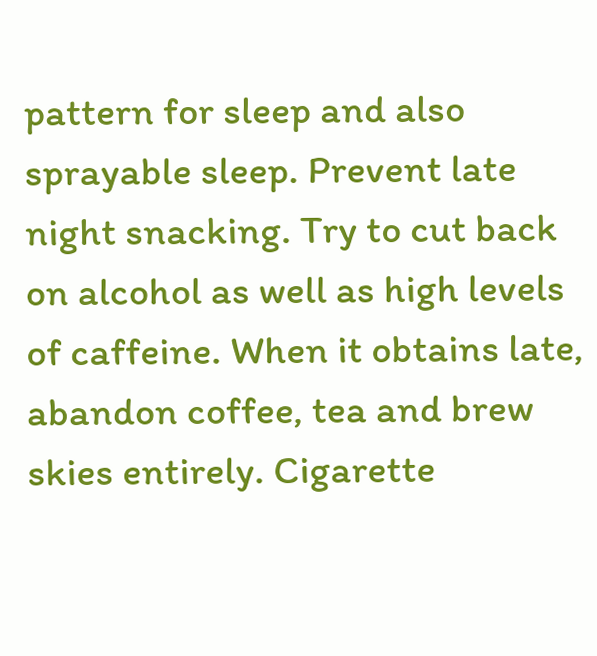pattern for sleep and also sprayable sleep. Prevent late night snacking. Try to cut back on alcohol as well as high levels of caffeine. When it obtains late, abandon coffee, tea and brew skies entirely. Cigarette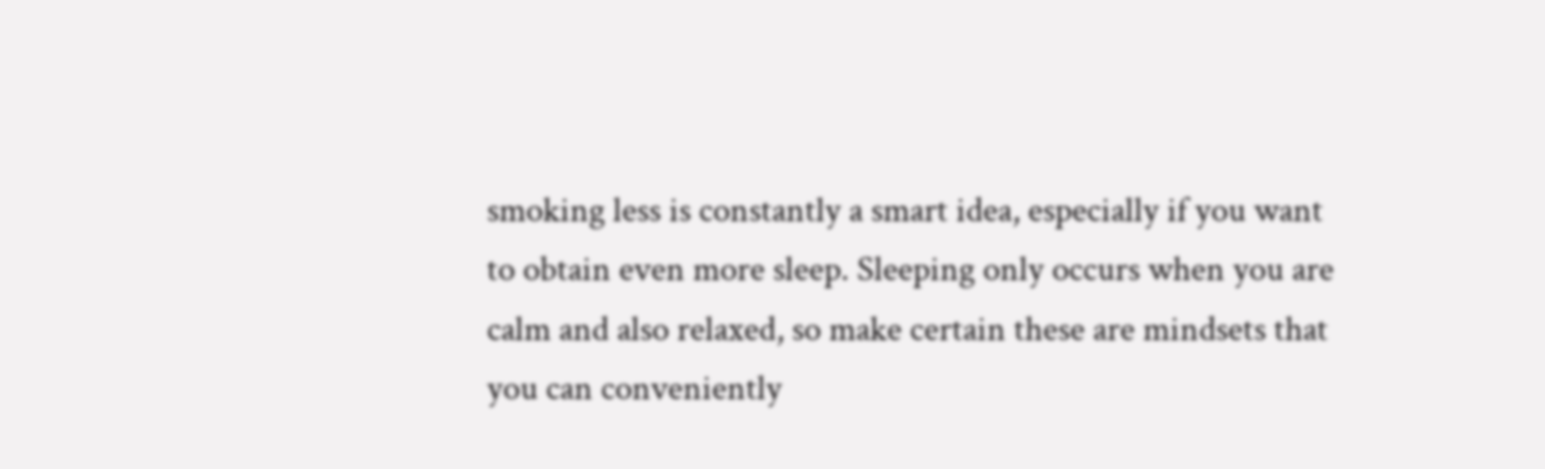smoking less is constantly a smart idea, especially if you want to obtain even more sleep. Sleeping only occurs when you are calm and also relaxed, so make certain these are mindsets that you can conveniently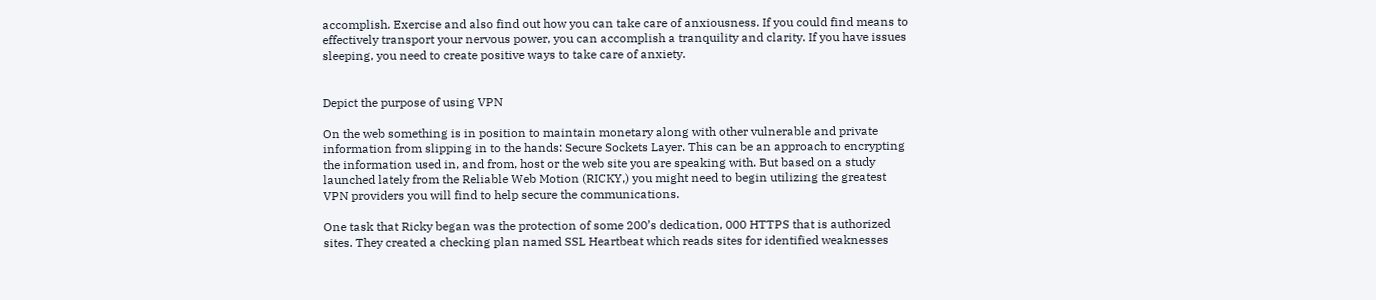accomplish. Exercise and also find out how you can take care of anxiousness. If you could find means to effectively transport your nervous power, you can accomplish a tranquility and clarity. If you have issues sleeping, you need to create positive ways to take care of anxiety.


Depict the purpose of using VPN

On the web something is in position to maintain monetary along with other vulnerable and private information from slipping in to the hands: Secure Sockets Layer. This can be an approach to encrypting the information used in, and from, host or the web site you are speaking with. But based on a study launched lately from the Reliable Web Motion (RICKY,) you might need to begin utilizing the greatest VPN providers you will find to help secure the communications.

One task that Ricky began was the protection of some 200’s dedication, 000 HTTPS that is authorized sites. They created a checking plan named SSL Heartbeat which reads sites for identified weaknesses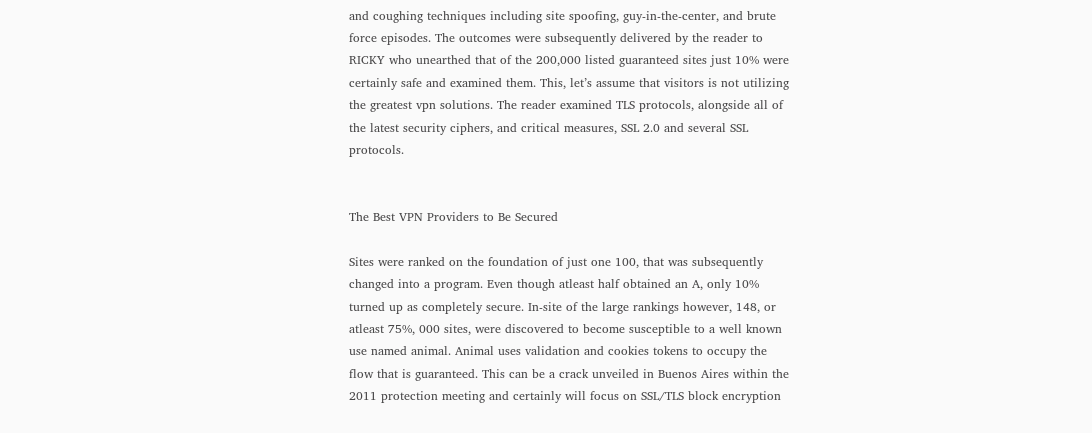and coughing techniques including site spoofing, guy-in-the-center, and brute force episodes. The outcomes were subsequently delivered by the reader to RICKY who unearthed that of the 200,000 listed guaranteed sites just 10% were certainly safe and examined them. This, let’s assume that visitors is not utilizing the greatest vpn solutions. The reader examined TLS protocols, alongside all of the latest security ciphers, and critical measures, SSL 2.0 and several SSL protocols.


The Best VPN Providers to Be Secured

Sites were ranked on the foundation of just one 100, that was subsequently changed into a program. Even though atleast half obtained an A, only 10% turned up as completely secure. In-site of the large rankings however, 148, or atleast 75%, 000 sites, were discovered to become susceptible to a well known use named animal. Animal uses validation and cookies tokens to occupy the flow that is guaranteed. This can be a crack unveiled in Buenos Aires within the 2011 protection meeting and certainly will focus on SSL/TLS block encryption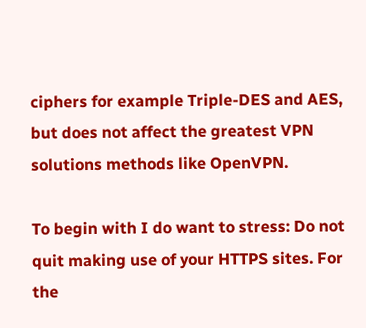ciphers for example Triple-DES and AES, but does not affect the greatest VPN solutions methods like OpenVPN.

To begin with I do want to stress: Do not quit making use of your HTTPS sites. For the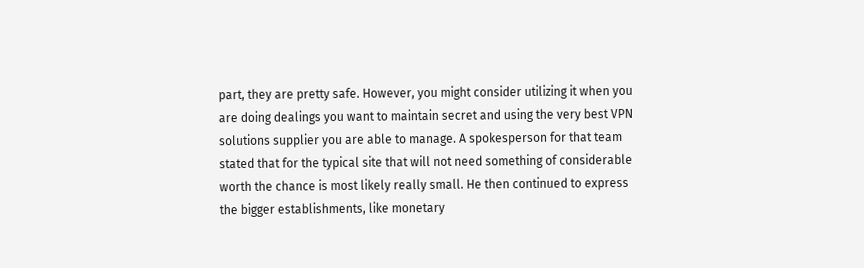part, they are pretty safe. However, you might consider utilizing it when you are doing dealings you want to maintain secret and using the very best VPN solutions supplier you are able to manage. A spokesperson for that team stated that for the typical site that will not need something of considerable worth the chance is most likely really small. He then continued to express the bigger establishments, like monetary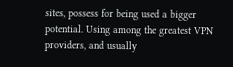sites, possess for being used a bigger potential. Using among the greatest VPN providers, and usually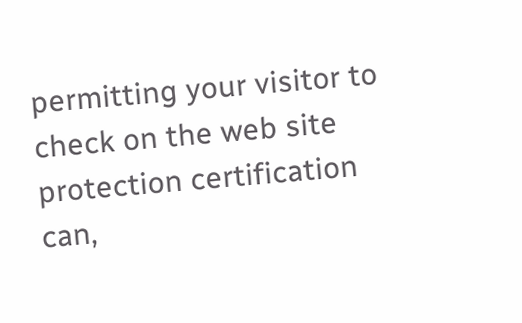permitting your visitor to check on the web site protection certification can,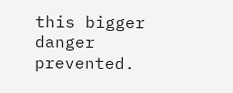this bigger danger prevented.